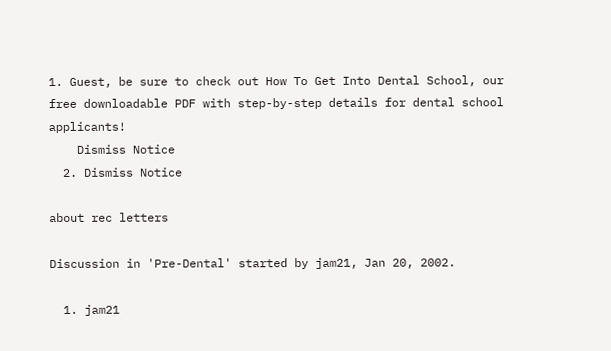1. Guest, be sure to check out How To Get Into Dental School, our free downloadable PDF with step-by-step details for dental school applicants!
    Dismiss Notice
  2. Dismiss Notice

about rec letters

Discussion in 'Pre-Dental' started by jam21, Jan 20, 2002.

  1. jam21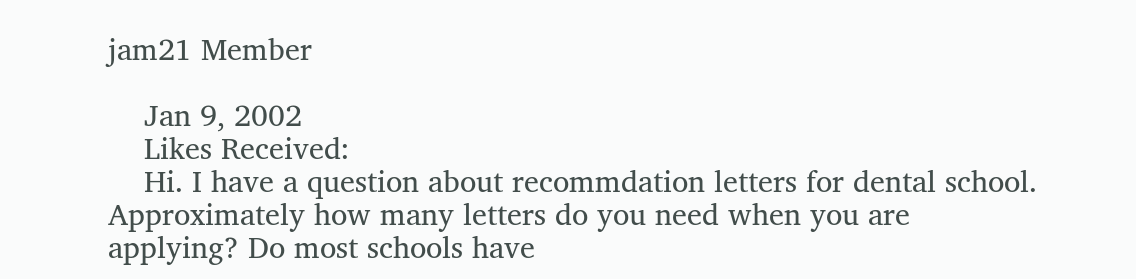jam21 Member

    Jan 9, 2002
    Likes Received:
    Hi. I have a question about recommdation letters for dental school. Approximately how many letters do you need when you are applying? Do most schools have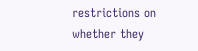restrictions on whether they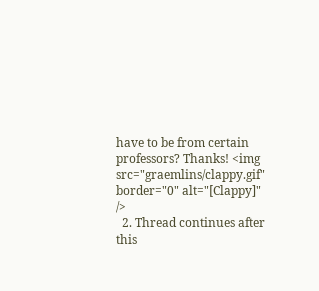have to be from certain professors? Thanks! <img src="graemlins/clappy.gif" border="0" alt="[Clappy]" />
  2. Thread continues after this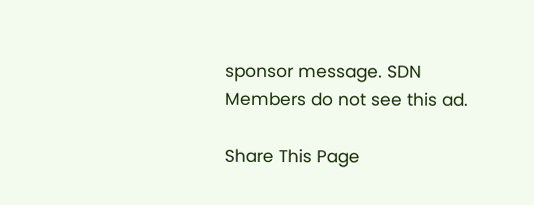sponsor message. SDN Members do not see this ad.

Share This Page